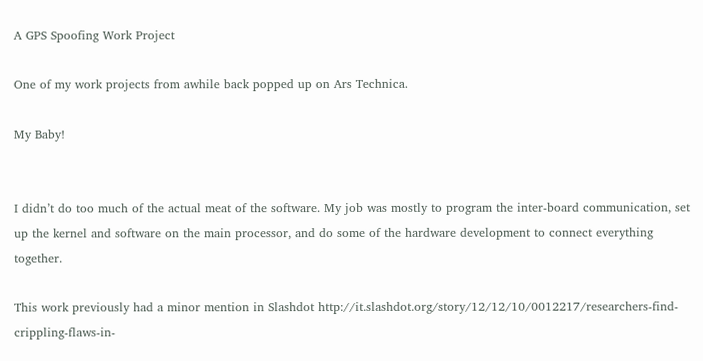A GPS Spoofing Work Project

One of my work projects from awhile back popped up on Ars Technica.

My Baby!


I didn’t do too much of the actual meat of the software. My job was mostly to program the inter-board communication, set up the kernel and software on the main processor, and do some of the hardware development to connect everything together.

This work previously had a minor mention in Slashdot http://it.slashdot.org/story/12/12/10/0012217/researchers-find-crippling-flaws-in-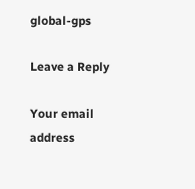global-gps

Leave a Reply

Your email address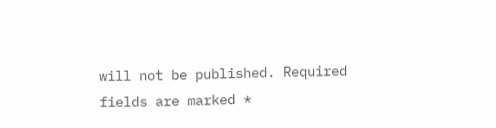will not be published. Required fields are marked *